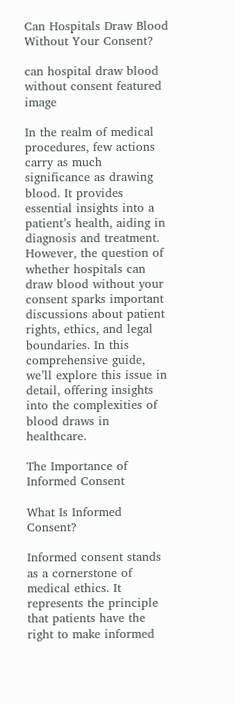Can Hospitals Draw Blood Without Your Consent?

can hospital draw blood without consent featured image

In the realm of medical procedures, few actions carry as much significance as drawing blood. It provides essential insights into a patient’s health, aiding in diagnosis and treatment. However, the question of whether hospitals can draw blood without your consent sparks important discussions about patient rights, ethics, and legal boundaries. In this comprehensive guide, we’ll explore this issue in detail, offering insights into the complexities of blood draws in healthcare.

The Importance of Informed Consent

What Is Informed Consent?

Informed consent stands as a cornerstone of medical ethics. It represents the principle that patients have the right to make informed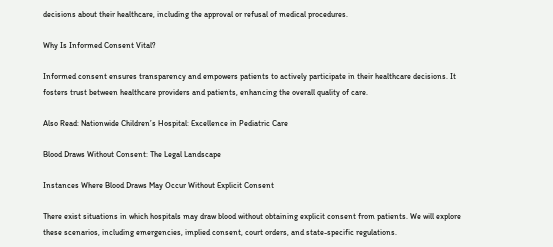decisions about their healthcare, including the approval or refusal of medical procedures.

Why Is Informed Consent Vital?

Informed consent ensures transparency and empowers patients to actively participate in their healthcare decisions. It fosters trust between healthcare providers and patients, enhancing the overall quality of care.

Also Read: Nationwide Children’s Hospital: Excellence in Pediatric Care

Blood Draws Without Consent: The Legal Landscape

Instances Where Blood Draws May Occur Without Explicit Consent

There exist situations in which hospitals may draw blood without obtaining explicit consent from patients. We will explore these scenarios, including emergencies, implied consent, court orders, and state-specific regulations.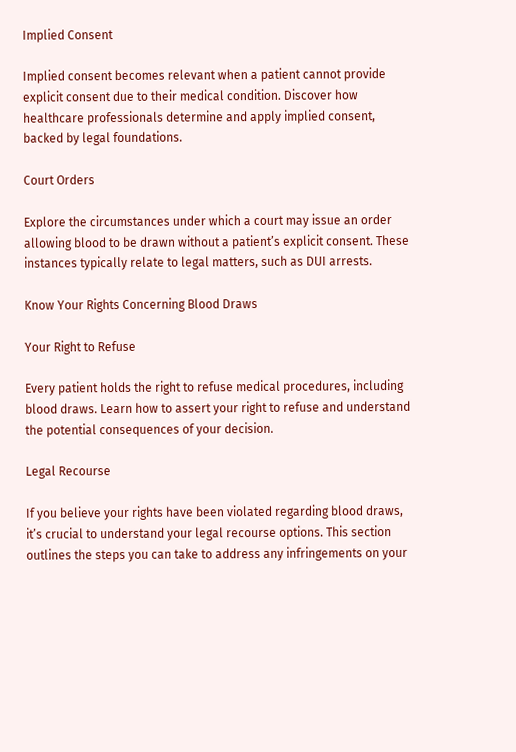Implied Consent

Implied consent becomes relevant when a patient cannot provide explicit consent due to their medical condition. Discover how healthcare professionals determine and apply implied consent, backed by legal foundations.

Court Orders

Explore the circumstances under which a court may issue an order allowing blood to be drawn without a patient’s explicit consent. These instances typically relate to legal matters, such as DUI arrests.

Know Your Rights Concerning Blood Draws

Your Right to Refuse

Every patient holds the right to refuse medical procedures, including blood draws. Learn how to assert your right to refuse and understand the potential consequences of your decision.

Legal Recourse

If you believe your rights have been violated regarding blood draws, it’s crucial to understand your legal recourse options. This section outlines the steps you can take to address any infringements on your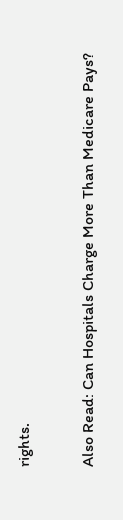rights.

Also Read: Can Hospitals Charge More Than Medicare Pays?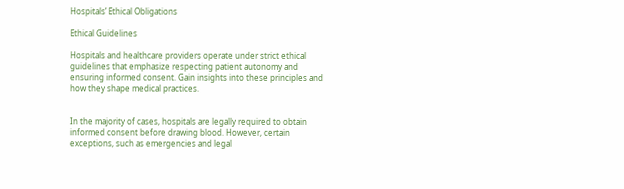Hospitals’ Ethical Obligations

Ethical Guidelines

Hospitals and healthcare providers operate under strict ethical guidelines that emphasize respecting patient autonomy and ensuring informed consent. Gain insights into these principles and how they shape medical practices.


In the majority of cases, hospitals are legally required to obtain informed consent before drawing blood. However, certain exceptions, such as emergencies and legal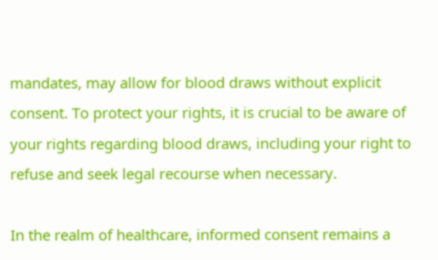mandates, may allow for blood draws without explicit consent. To protect your rights, it is crucial to be aware of your rights regarding blood draws, including your right to refuse and seek legal recourse when necessary.

In the realm of healthcare, informed consent remains a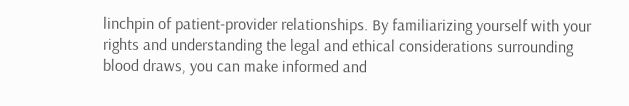linchpin of patient-provider relationships. By familiarizing yourself with your rights and understanding the legal and ethical considerations surrounding blood draws, you can make informed and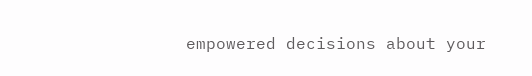empowered decisions about your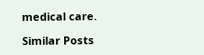medical care.

Similar Posts